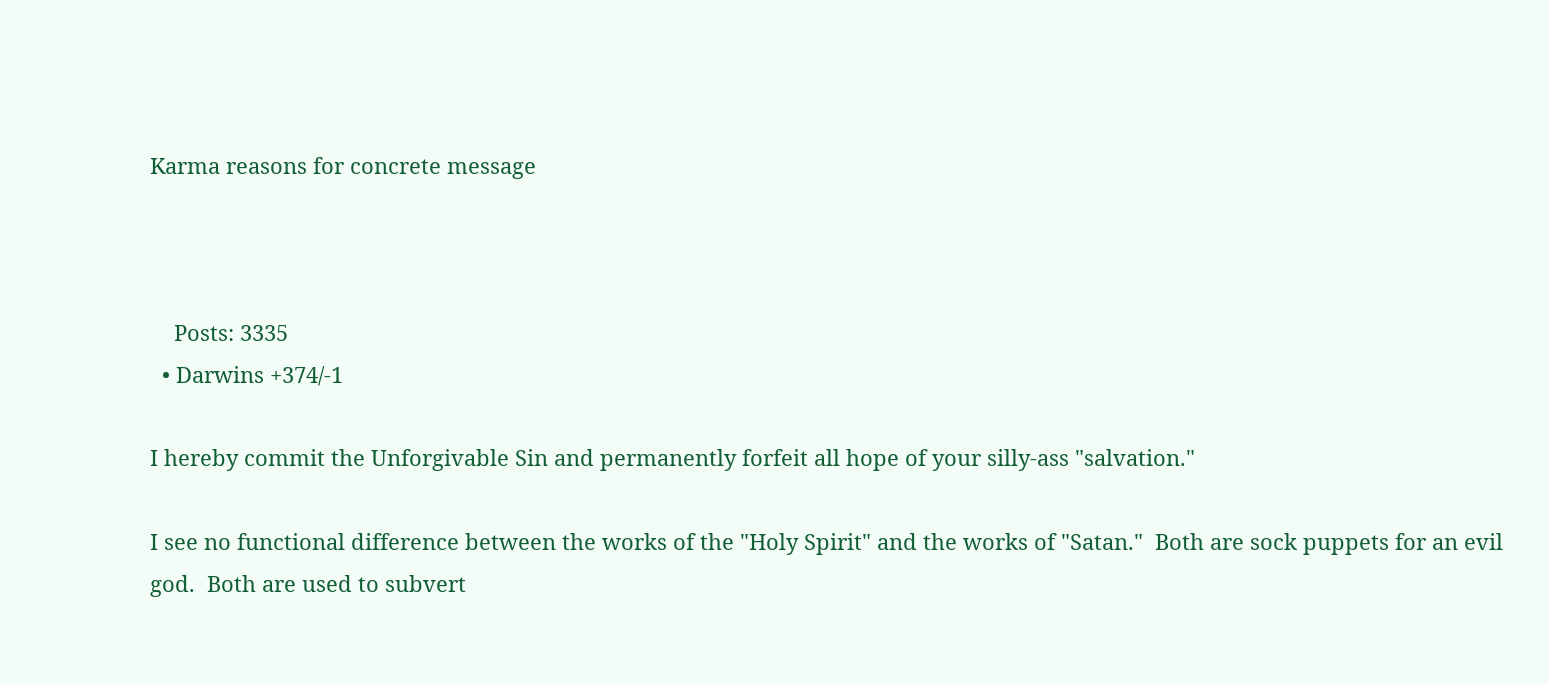Karma reasons for concrete message



    Posts: 3335
  • Darwins +374/-1

I hereby commit the Unforgivable Sin and permanently forfeit all hope of your silly-ass "salvation."

I see no functional difference between the works of the "Holy Spirit" and the works of "Satan."  Both are sock puppets for an evil god.  Both are used to subvert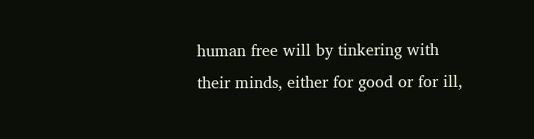human free will by tinkering with their minds, either for good or for ill,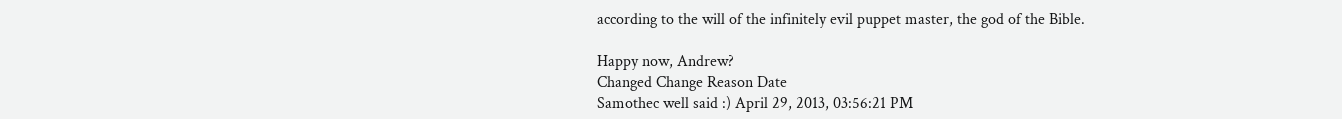according to the will of the infinitely evil puppet master, the god of the Bible.

Happy now, Andrew?
Changed Change Reason Date
Samothec well said :) April 29, 2013, 03:56:21 PM